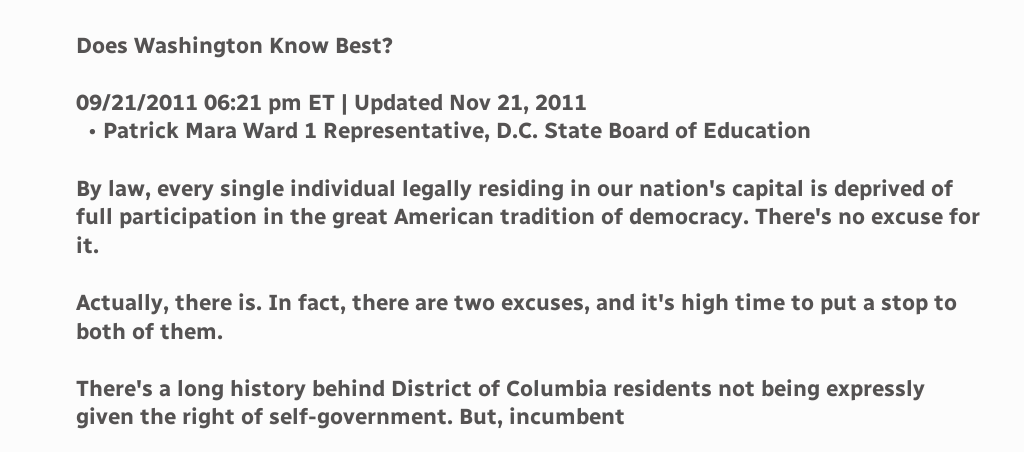Does Washington Know Best?

09/21/2011 06:21 pm ET | Updated Nov 21, 2011
  • Patrick Mara Ward 1 Representative, D.C. State Board of Education

By law, every single individual legally residing in our nation's capital is deprived of full participation in the great American tradition of democracy. There's no excuse for it.

Actually, there is. In fact, there are two excuses, and it's high time to put a stop to both of them.

There's a long history behind District of Columbia residents not being expressly given the right of self-government. But, incumbent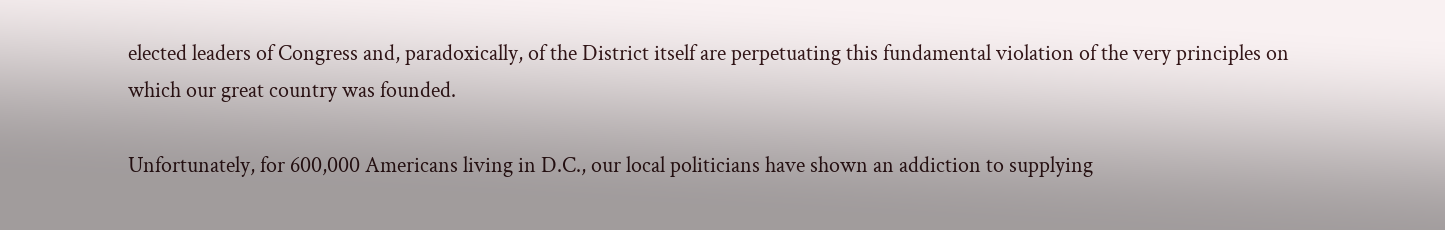elected leaders of Congress and, paradoxically, of the District itself are perpetuating this fundamental violation of the very principles on which our great country was founded.

Unfortunately, for 600,000 Americans living in D.C., our local politicians have shown an addiction to supplying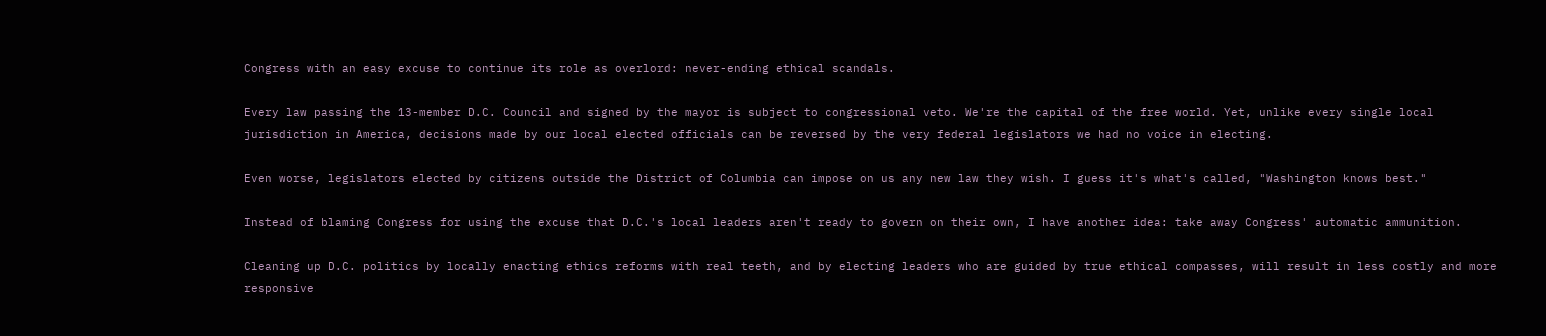Congress with an easy excuse to continue its role as overlord: never-ending ethical scandals.

Every law passing the 13-member D.C. Council and signed by the mayor is subject to congressional veto. We're the capital of the free world. Yet, unlike every single local jurisdiction in America, decisions made by our local elected officials can be reversed by the very federal legislators we had no voice in electing.

Even worse, legislators elected by citizens outside the District of Columbia can impose on us any new law they wish. I guess it's what's called, "Washington knows best."

Instead of blaming Congress for using the excuse that D.C.'s local leaders aren't ready to govern on their own, I have another idea: take away Congress' automatic ammunition.

Cleaning up D.C. politics by locally enacting ethics reforms with real teeth, and by electing leaders who are guided by true ethical compasses, will result in less costly and more responsive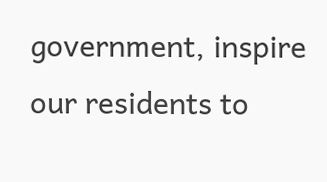government, inspire our residents to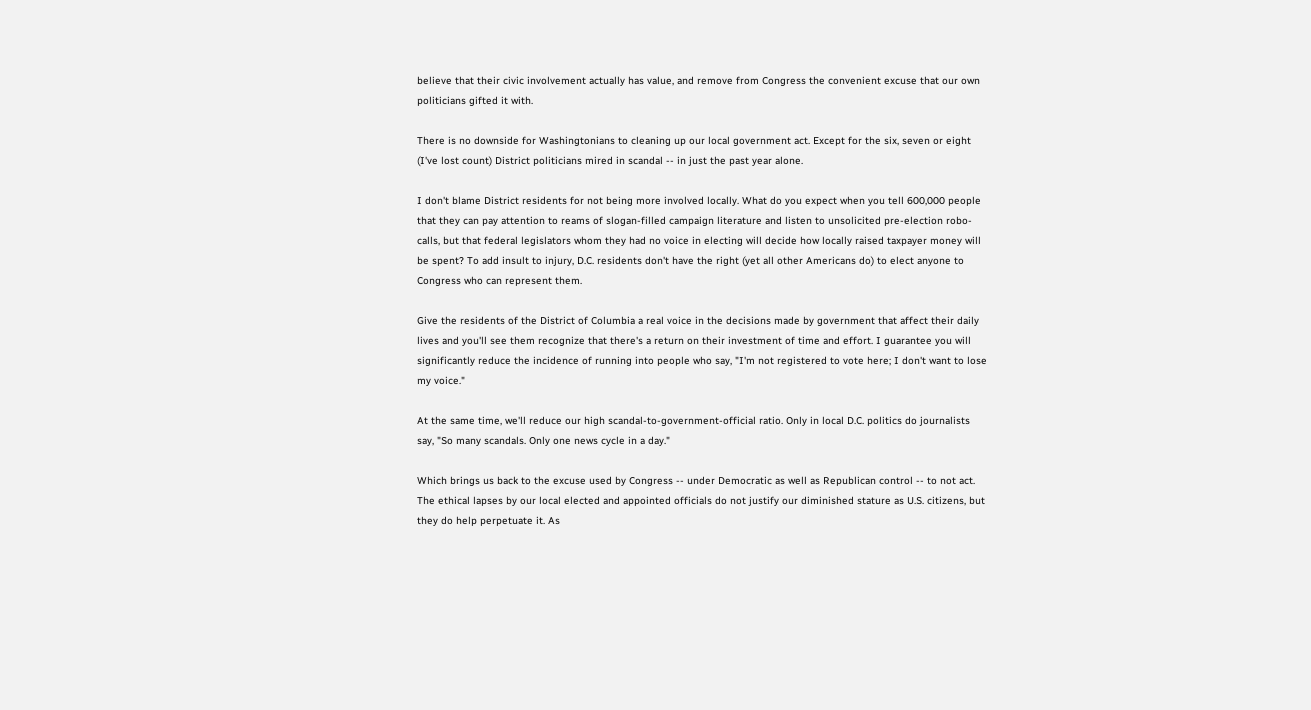believe that their civic involvement actually has value, and remove from Congress the convenient excuse that our own politicians gifted it with.

There is no downside for Washingtonians to cleaning up our local government act. Except for the six, seven or eight (I've lost count) District politicians mired in scandal -- in just the past year alone.

I don't blame District residents for not being more involved locally. What do you expect when you tell 600,000 people that they can pay attention to reams of slogan-filled campaign literature and listen to unsolicited pre-election robo-calls, but that federal legislators whom they had no voice in electing will decide how locally raised taxpayer money will be spent? To add insult to injury, D.C. residents don't have the right (yet all other Americans do) to elect anyone to Congress who can represent them.

Give the residents of the District of Columbia a real voice in the decisions made by government that affect their daily lives and you'll see them recognize that there's a return on their investment of time and effort. I guarantee you will significantly reduce the incidence of running into people who say, "I'm not registered to vote here; I don't want to lose my voice."

At the same time, we'll reduce our high scandal-to-government-official ratio. Only in local D.C. politics do journalists say, "So many scandals. Only one news cycle in a day."

Which brings us back to the excuse used by Congress -- under Democratic as well as Republican control -- to not act. The ethical lapses by our local elected and appointed officials do not justify our diminished stature as U.S. citizens, but they do help perpetuate it. As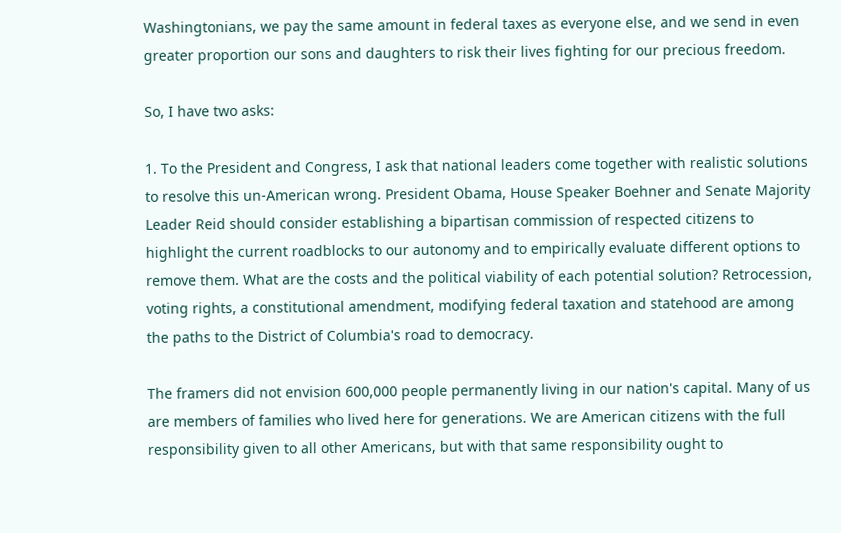Washingtonians, we pay the same amount in federal taxes as everyone else, and we send in even greater proportion our sons and daughters to risk their lives fighting for our precious freedom.

So, I have two asks:

1. To the President and Congress, I ask that national leaders come together with realistic solutions to resolve this un-American wrong. President Obama, House Speaker Boehner and Senate Majority Leader Reid should consider establishing a bipartisan commission of respected citizens to highlight the current roadblocks to our autonomy and to empirically evaluate different options to remove them. What are the costs and the political viability of each potential solution? Retrocession, voting rights, a constitutional amendment, modifying federal taxation and statehood are among the paths to the District of Columbia's road to democracy.

The framers did not envision 600,000 people permanently living in our nation's capital. Many of us are members of families who lived here for generations. We are American citizens with the full responsibility given to all other Americans, but with that same responsibility ought to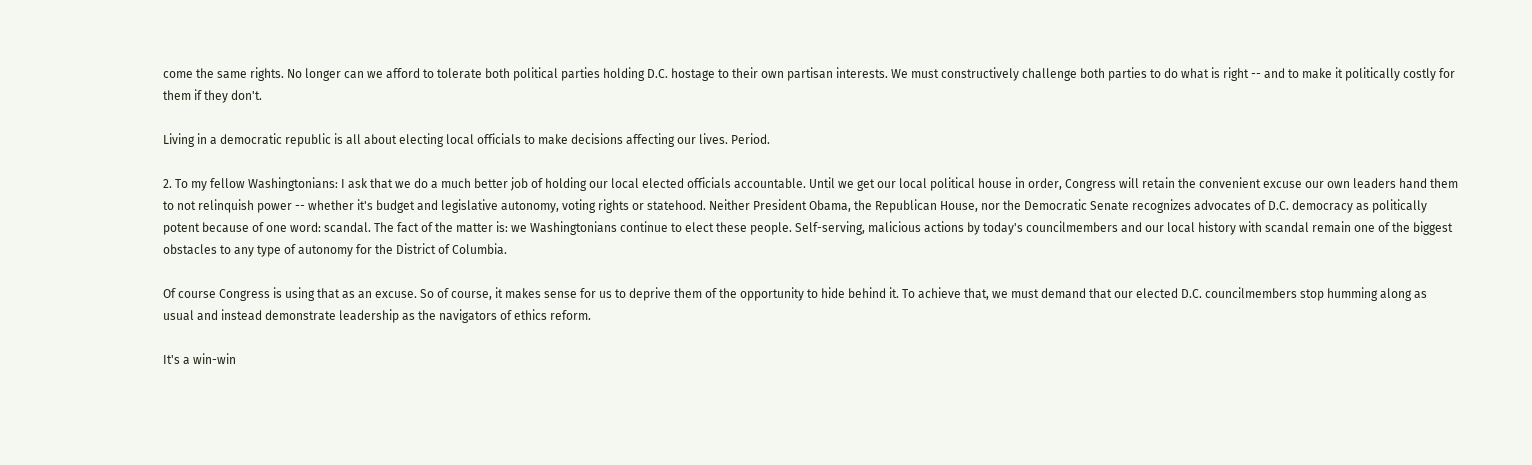come the same rights. No longer can we afford to tolerate both political parties holding D.C. hostage to their own partisan interests. We must constructively challenge both parties to do what is right -- and to make it politically costly for them if they don't.

Living in a democratic republic is all about electing local officials to make decisions affecting our lives. Period.

2. To my fellow Washingtonians: I ask that we do a much better job of holding our local elected officials accountable. Until we get our local political house in order, Congress will retain the convenient excuse our own leaders hand them to not relinquish power -- whether it's budget and legislative autonomy, voting rights or statehood. Neither President Obama, the Republican House, nor the Democratic Senate recognizes advocates of D.C. democracy as politically potent because of one word: scandal. The fact of the matter is: we Washingtonians continue to elect these people. Self-serving, malicious actions by today's councilmembers and our local history with scandal remain one of the biggest obstacles to any type of autonomy for the District of Columbia.

Of course Congress is using that as an excuse. So of course, it makes sense for us to deprive them of the opportunity to hide behind it. To achieve that, we must demand that our elected D.C. councilmembers stop humming along as usual and instead demonstrate leadership as the navigators of ethics reform.

It's a win-win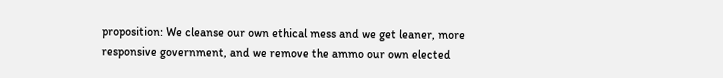proposition: We cleanse our own ethical mess and we get leaner, more responsive government, and we remove the ammo our own elected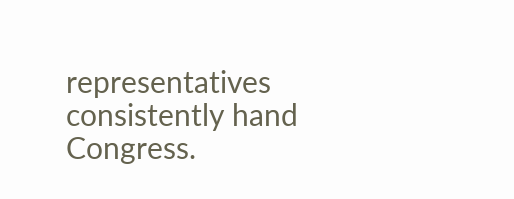representatives consistently hand Congress.